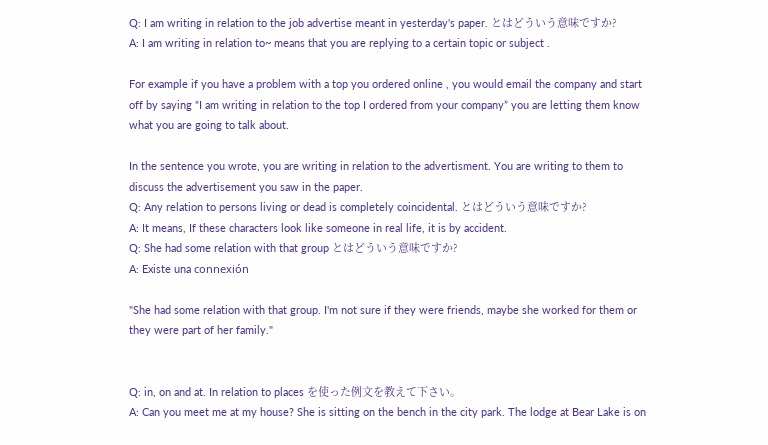Q: I am writing in relation to the job advertise meant in yesterday's paper. とはどういう意味ですか?
A: I am writing in relation to~ means that you are replying to a certain topic or subject .

For example if you have a problem with a top you ordered online , you would email the company and start off by saying “I am writing in relation to the top I ordered from your company” you are letting them know what you are going to talk about.

In the sentence you wrote, you are writing in relation to the advertisment. You are writing to them to discuss the advertisement you saw in the paper.
Q: Any relation to persons living or dead is completely coincidental. とはどういう意味ですか?
A: It means, If these characters look like someone in real life, it is by accident.
Q: She had some relation with that group とはどういう意味ですか?
A: Existe una connexión

"She had some relation with that group. I'm not sure if they were friends, maybe she worked for them or they were part of her family."


Q: in, on and at. In relation to places を使った例文を教えて下さい。
A: Can you meet me at my house? She is sitting on the bench in the city park. The lodge at Bear Lake is on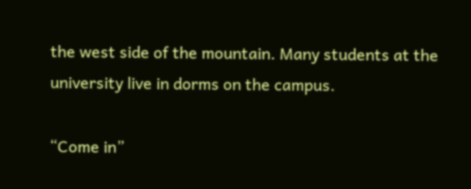the west side of the mountain. Many students at the university live in dorms on the campus.

“Come in”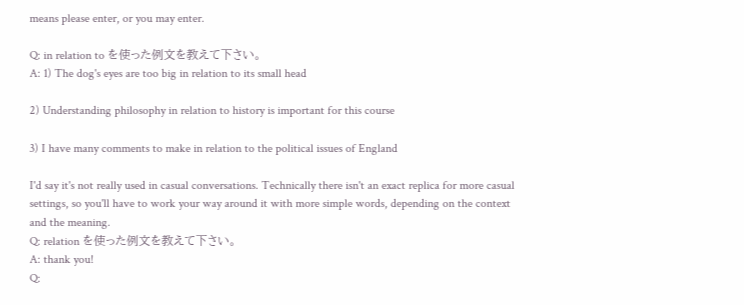means please enter, or you may enter.

Q: in relation to を使った例文を教えて下さい。
A: 1) The dog's eyes are too big in relation to its small head

2) Understanding philosophy in relation to history is important for this course

3) I have many comments to make in relation to the political issues of England

I'd say it's not really used in casual conversations. Technically there isn't an exact replica for more casual settings, so you'll have to work your way around it with more simple words, depending on the context and the meaning.
Q: relation を使った例文を教えて下さい。
A: thank you!
Q: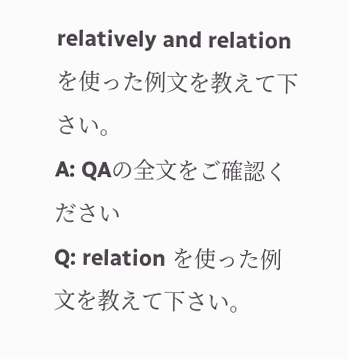relatively and relation を使った例文を教えて下さい。
A: QAの全文をご確認ください
Q: relation を使った例文を教えて下さい。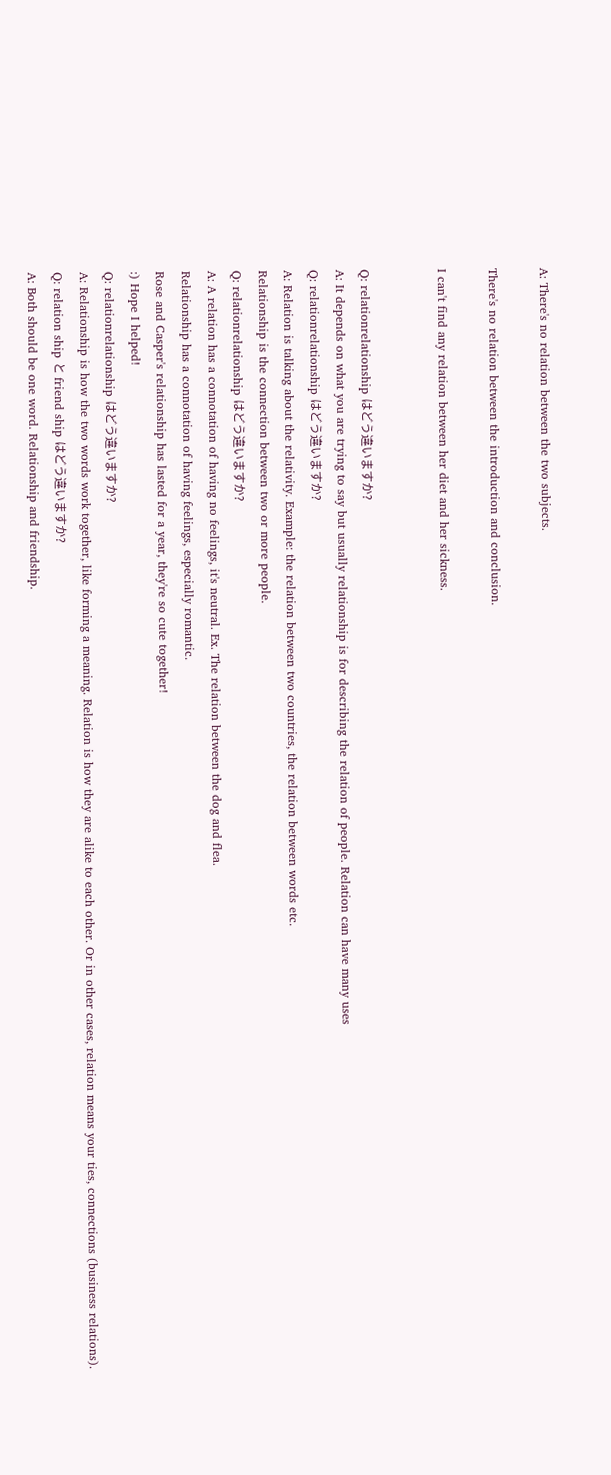A: There's no relation between the two subjects.

There's no relation between the introduction and conclusion.

I can't find any relation between her diet and her sickness.


Q: relationrelationship はどう違いますか?
A: It depends on what you are trying to say but usually relationship is for describing the relation of people. Relation can have many uses
Q: relationrelationship はどう違いますか?
A: Relation is talking about the relativity. Example: the relation between two countries, the relation between words etc.
Relationship is the connection between two or more people.
Q: relationrelationship はどう違いますか?
A: A relation has a connotation of having no feelings, it's neutral. Ex. The relation between the dog and flea.
Relationship has a connotation of having feelings, especially romantic.
Rose and Casper's relationship has lasted for a year, they're so cute together!
:) Hope I helped!
Q: relationrelationship はどう違いますか?
A: Relationship is how the two words work together, like forming a meaning. Relation is how they are alike to each other. Or in other cases, relation means your ties, connections (business relations).
Q: relation ship と friend ship はどう違いますか?
A: Both should be one word. Relationship and friendship.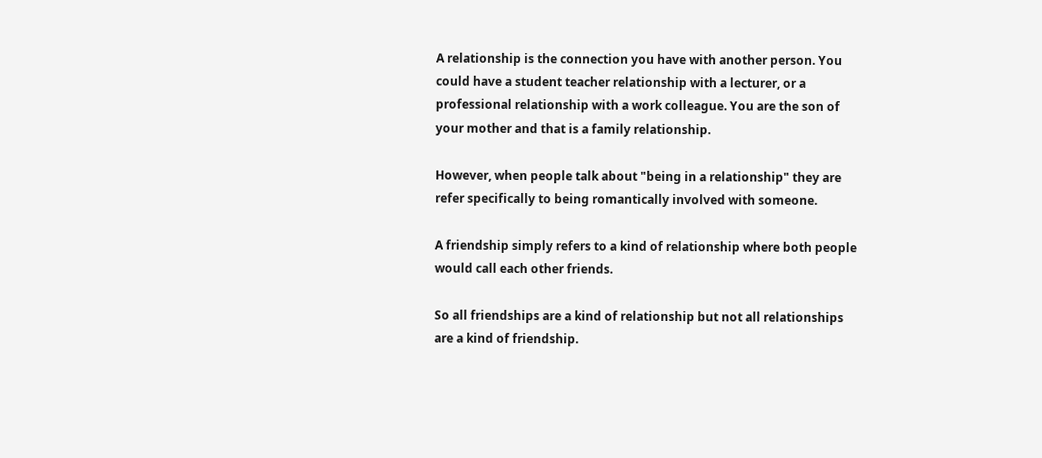A relationship is the connection you have with another person. You could have a student teacher relationship with a lecturer, or a professional relationship with a work colleague. You are the son of your mother and that is a family relationship.

However, when people talk about "being in a relationship" they are refer specifically to being romantically involved with someone.

A friendship simply refers to a kind of relationship where both people would call each other friends.

So all friendships are a kind of relationship but not all relationships are a kind of friendship.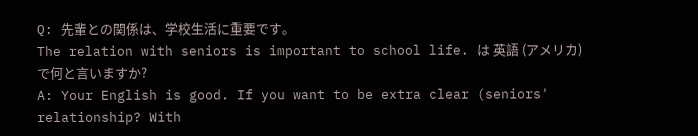Q: 先輩との関係は、学校生活に重要です。
The relation with seniors is important to school life. は 英語 (アメリカ) で何と言いますか?
A: Your English is good. If you want to be extra clear (seniors' relationship? With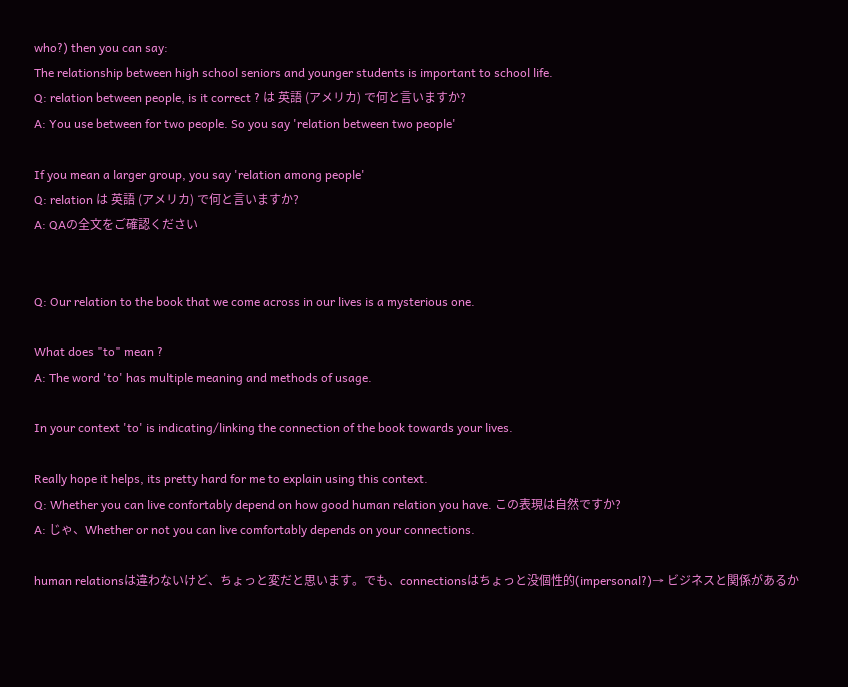who?) then you can say:
The relationship between high school seniors and younger students is important to school life.
Q: relation between people, is it correct ? は 英語 (アメリカ) で何と言いますか?
A: You use between for two people. So you say 'relation between two people'

If you mean a larger group, you say 'relation among people'
Q: relation は 英語 (アメリカ) で何と言いますか?
A: QAの全文をご確認ください


Q: Our relation to the book that we come across in our lives is a mysterious one.

What does "to" mean ?
A: The word 'to' has multiple meaning and methods of usage.

In your context 'to' is indicating/linking the connection of the book towards your lives.

Really hope it helps, its pretty hard for me to explain using this context.
Q: Whether you can live confortably depend on how good human relation you have. この表現は自然ですか?
A: じゃ、Whether or not you can live comfortably depends on your connections.

human relationsは違わないけど、ちょっと変だと思います。でも、connectionsはちょっと没個性的(impersonal?)→ ビジネスと関係があるか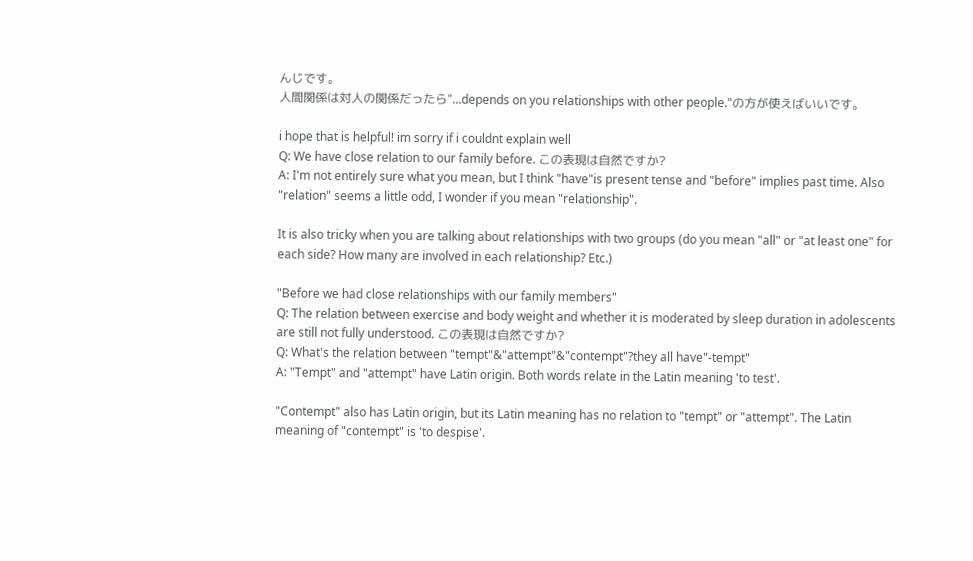んじです。
人間関係は対人の関係だったら"...depends on you relationships with other people."の方が使えばいいです。

i hope that is helpful! im sorry if i couldnt explain well
Q: We have close relation to our family before. この表現は自然ですか?
A: I'm not entirely sure what you mean, but I think "have"is present tense and "before" implies past time. Also "relation" seems a little odd, I wonder if you mean "relationship".

It is also tricky when you are talking about relationships with two groups (do you mean "all" or "at least one" for each side? How many are involved in each relationship? Etc.)

"Before we had close relationships with our family members"
Q: The relation between exercise and body weight and whether it is moderated by sleep duration in adolescents are still not fully understood. この表現は自然ですか?
Q: What's the relation between "tempt"&"attempt"&"contempt"?they all have"-tempt"
A: "Tempt" and "attempt" have Latin origin. Both words relate in the Latin meaning 'to test'.

"Contempt" also has Latin origin, but its Latin meaning has no relation to "tempt" or "attempt". The Latin meaning of "contempt" is 'to despise'.